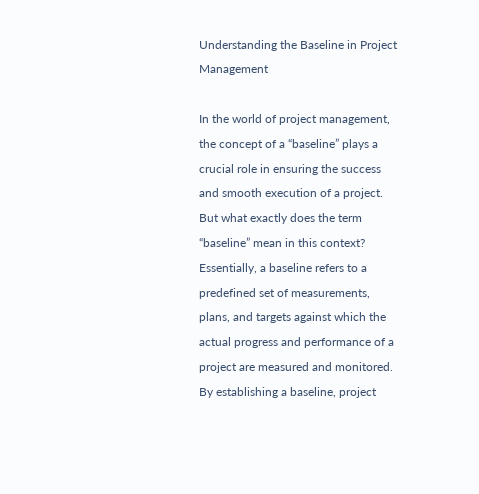Understanding the Baseline in Project Management

In the world of project management, the concept of a “baseline” plays a crucial role in ensuring the success and smooth execution of a project. But what exactly does the term “baseline” mean in this context? Essentially, a baseline refers to a predefined set of measurements, plans, and targets against which the actual progress and performance of a project are measured and monitored. By establishing a baseline, project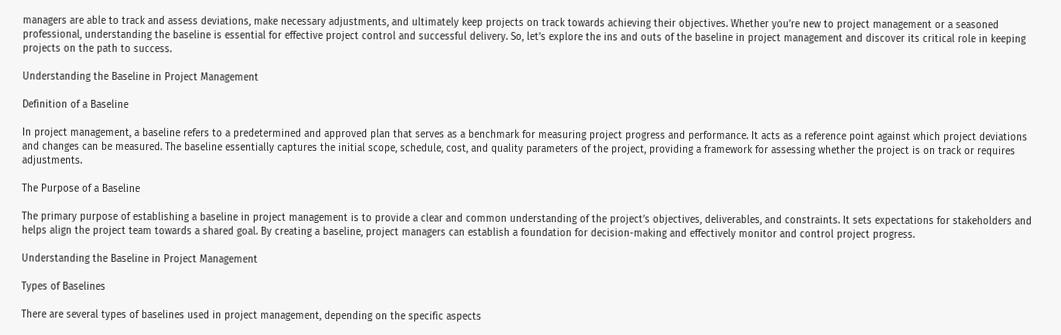managers are able to track and assess deviations, make necessary adjustments, and ultimately keep projects on track towards achieving their objectives. Whether you’re new to project management or a seasoned professional, understanding the baseline is essential for effective project control and successful delivery. So, let’s explore the ins and outs of the baseline in project management and discover its critical role in keeping projects on the path to success.

Understanding the Baseline in Project Management

Definition of a Baseline

In project management, a baseline refers to a predetermined and approved plan that serves as a benchmark for measuring project progress and performance. It acts as a reference point against which project deviations and changes can be measured. The baseline essentially captures the initial scope, schedule, cost, and quality parameters of the project, providing a framework for assessing whether the project is on track or requires adjustments.

The Purpose of a Baseline

The primary purpose of establishing a baseline in project management is to provide a clear and common understanding of the project’s objectives, deliverables, and constraints. It sets expectations for stakeholders and helps align the project team towards a shared goal. By creating a baseline, project managers can establish a foundation for decision-making and effectively monitor and control project progress.

Understanding the Baseline in Project Management

Types of Baselines

There are several types of baselines used in project management, depending on the specific aspects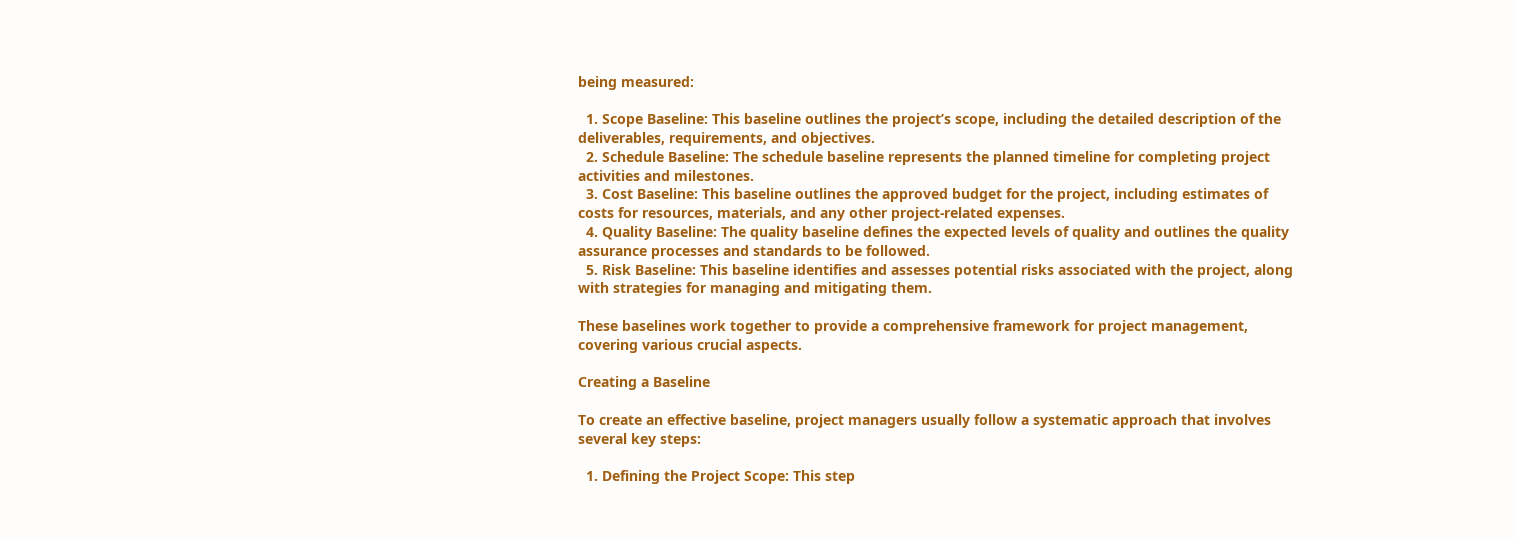being measured:

  1. Scope Baseline: This baseline outlines the project’s scope, including the detailed description of the deliverables, requirements, and objectives.
  2. Schedule Baseline: The schedule baseline represents the planned timeline for completing project activities and milestones.
  3. Cost Baseline: This baseline outlines the approved budget for the project, including estimates of costs for resources, materials, and any other project-related expenses.
  4. Quality Baseline: The quality baseline defines the expected levels of quality and outlines the quality assurance processes and standards to be followed.
  5. Risk Baseline: This baseline identifies and assesses potential risks associated with the project, along with strategies for managing and mitigating them.

These baselines work together to provide a comprehensive framework for project management, covering various crucial aspects.

Creating a Baseline

To create an effective baseline, project managers usually follow a systematic approach that involves several key steps:

  1. Defining the Project Scope: This step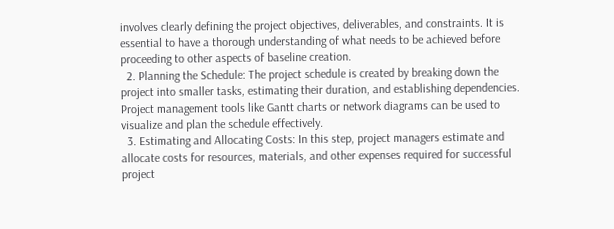involves clearly defining the project objectives, deliverables, and constraints. It is essential to have a thorough understanding of what needs to be achieved before proceeding to other aspects of baseline creation.
  2. Planning the Schedule: The project schedule is created by breaking down the project into smaller tasks, estimating their duration, and establishing dependencies. Project management tools like Gantt charts or network diagrams can be used to visualize and plan the schedule effectively.
  3. Estimating and Allocating Costs: In this step, project managers estimate and allocate costs for resources, materials, and other expenses required for successful project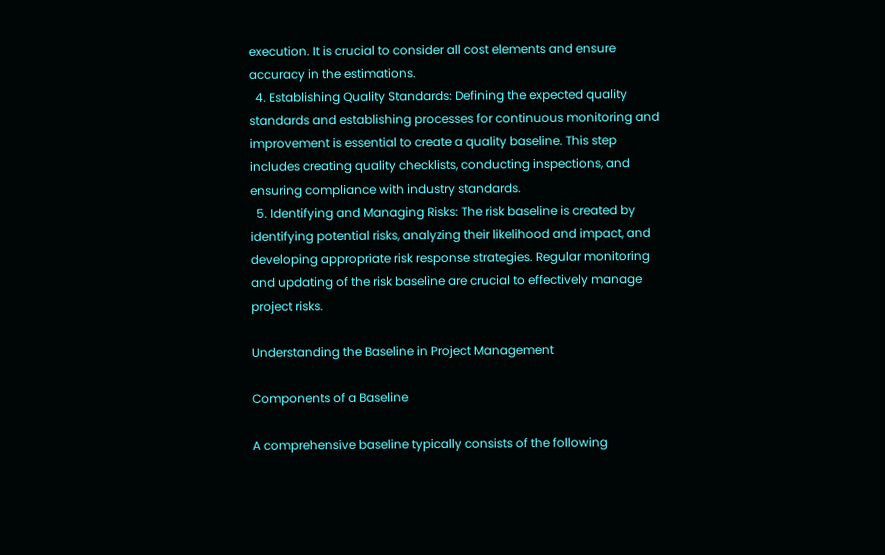execution. It is crucial to consider all cost elements and ensure accuracy in the estimations.
  4. Establishing Quality Standards: Defining the expected quality standards and establishing processes for continuous monitoring and improvement is essential to create a quality baseline. This step includes creating quality checklists, conducting inspections, and ensuring compliance with industry standards.
  5. Identifying and Managing Risks: The risk baseline is created by identifying potential risks, analyzing their likelihood and impact, and developing appropriate risk response strategies. Regular monitoring and updating of the risk baseline are crucial to effectively manage project risks.

Understanding the Baseline in Project Management

Components of a Baseline

A comprehensive baseline typically consists of the following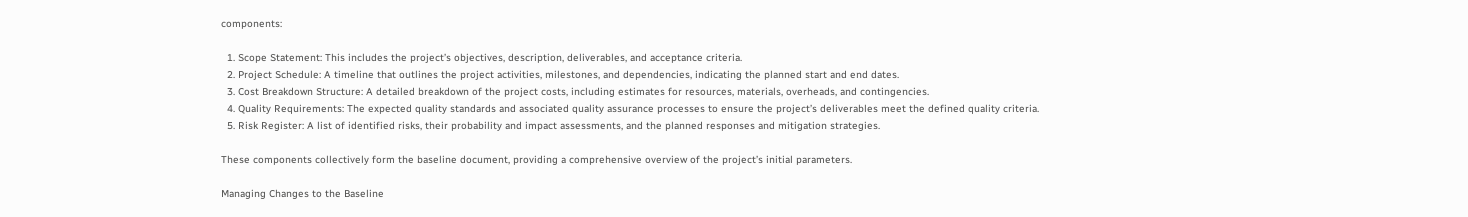components:

  1. Scope Statement: This includes the project’s objectives, description, deliverables, and acceptance criteria.
  2. Project Schedule: A timeline that outlines the project activities, milestones, and dependencies, indicating the planned start and end dates.
  3. Cost Breakdown Structure: A detailed breakdown of the project costs, including estimates for resources, materials, overheads, and contingencies.
  4. Quality Requirements: The expected quality standards and associated quality assurance processes to ensure the project’s deliverables meet the defined quality criteria.
  5. Risk Register: A list of identified risks, their probability and impact assessments, and the planned responses and mitigation strategies.

These components collectively form the baseline document, providing a comprehensive overview of the project’s initial parameters.

Managing Changes to the Baseline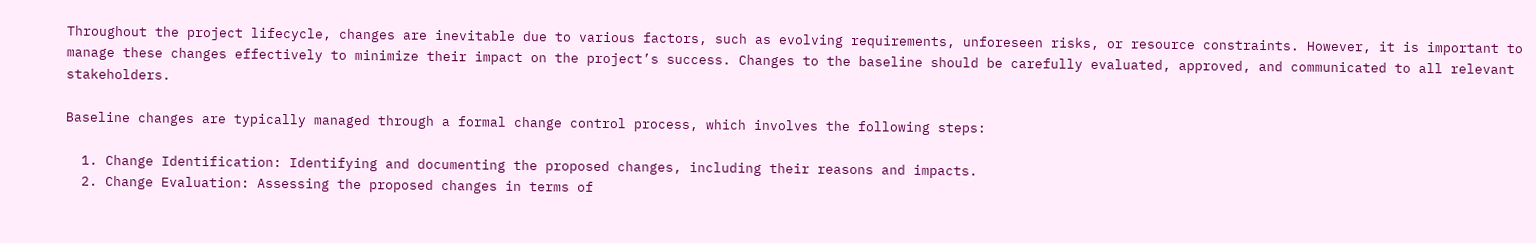Throughout the project lifecycle, changes are inevitable due to various factors, such as evolving requirements, unforeseen risks, or resource constraints. However, it is important to manage these changes effectively to minimize their impact on the project’s success. Changes to the baseline should be carefully evaluated, approved, and communicated to all relevant stakeholders.

Baseline changes are typically managed through a formal change control process, which involves the following steps:

  1. Change Identification: Identifying and documenting the proposed changes, including their reasons and impacts.
  2. Change Evaluation: Assessing the proposed changes in terms of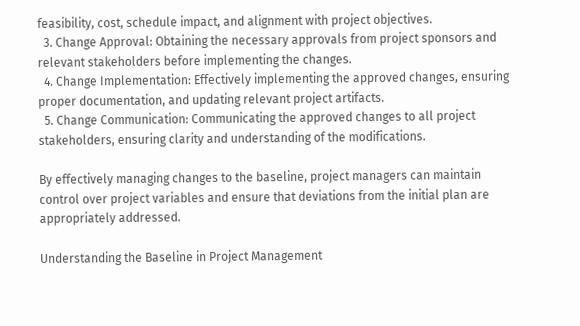feasibility, cost, schedule impact, and alignment with project objectives.
  3. Change Approval: Obtaining the necessary approvals from project sponsors and relevant stakeholders before implementing the changes.
  4. Change Implementation: Effectively implementing the approved changes, ensuring proper documentation, and updating relevant project artifacts.
  5. Change Communication: Communicating the approved changes to all project stakeholders, ensuring clarity and understanding of the modifications.

By effectively managing changes to the baseline, project managers can maintain control over project variables and ensure that deviations from the initial plan are appropriately addressed.

Understanding the Baseline in Project Management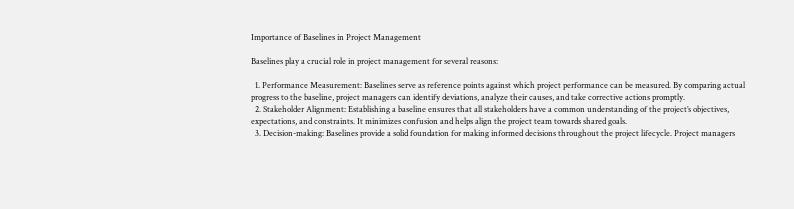Importance of Baselines in Project Management

Baselines play a crucial role in project management for several reasons:

  1. Performance Measurement: Baselines serve as reference points against which project performance can be measured. By comparing actual progress to the baseline, project managers can identify deviations, analyze their causes, and take corrective actions promptly.
  2. Stakeholder Alignment: Establishing a baseline ensures that all stakeholders have a common understanding of the project’s objectives, expectations, and constraints. It minimizes confusion and helps align the project team towards shared goals.
  3. Decision-making: Baselines provide a solid foundation for making informed decisions throughout the project lifecycle. Project managers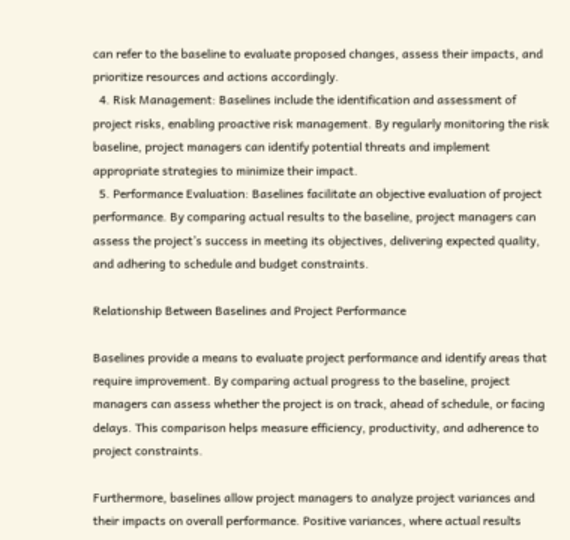can refer to the baseline to evaluate proposed changes, assess their impacts, and prioritize resources and actions accordingly.
  4. Risk Management: Baselines include the identification and assessment of project risks, enabling proactive risk management. By regularly monitoring the risk baseline, project managers can identify potential threats and implement appropriate strategies to minimize their impact.
  5. Performance Evaluation: Baselines facilitate an objective evaluation of project performance. By comparing actual results to the baseline, project managers can assess the project’s success in meeting its objectives, delivering expected quality, and adhering to schedule and budget constraints.

Relationship Between Baselines and Project Performance

Baselines provide a means to evaluate project performance and identify areas that require improvement. By comparing actual progress to the baseline, project managers can assess whether the project is on track, ahead of schedule, or facing delays. This comparison helps measure efficiency, productivity, and adherence to project constraints.

Furthermore, baselines allow project managers to analyze project variances and their impacts on overall performance. Positive variances, where actual results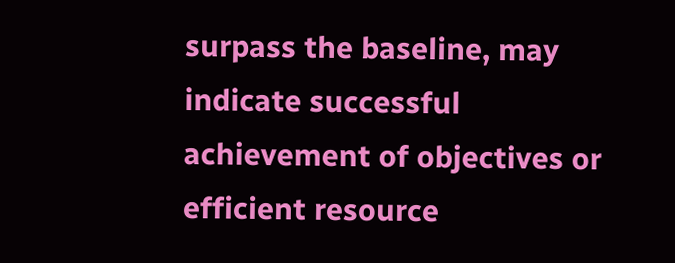surpass the baseline, may indicate successful achievement of objectives or efficient resource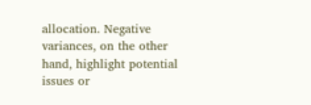allocation. Negative variances, on the other hand, highlight potential issues or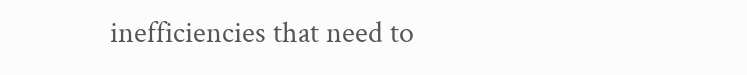inefficiencies that need to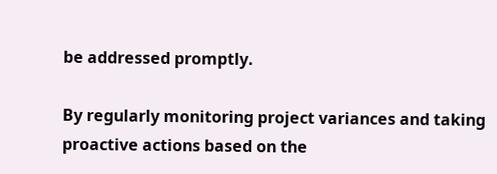be addressed promptly.

By regularly monitoring project variances and taking proactive actions based on the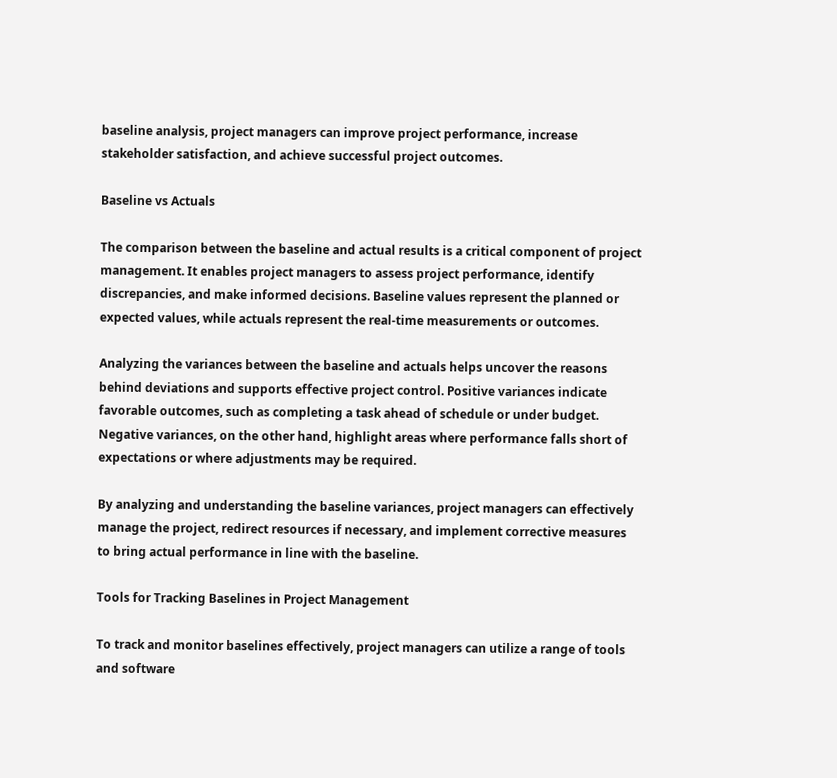baseline analysis, project managers can improve project performance, increase stakeholder satisfaction, and achieve successful project outcomes.

Baseline vs Actuals

The comparison between the baseline and actual results is a critical component of project management. It enables project managers to assess project performance, identify discrepancies, and make informed decisions. Baseline values represent the planned or expected values, while actuals represent the real-time measurements or outcomes.

Analyzing the variances between the baseline and actuals helps uncover the reasons behind deviations and supports effective project control. Positive variances indicate favorable outcomes, such as completing a task ahead of schedule or under budget. Negative variances, on the other hand, highlight areas where performance falls short of expectations or where adjustments may be required.

By analyzing and understanding the baseline variances, project managers can effectively manage the project, redirect resources if necessary, and implement corrective measures to bring actual performance in line with the baseline.

Tools for Tracking Baselines in Project Management

To track and monitor baselines effectively, project managers can utilize a range of tools and software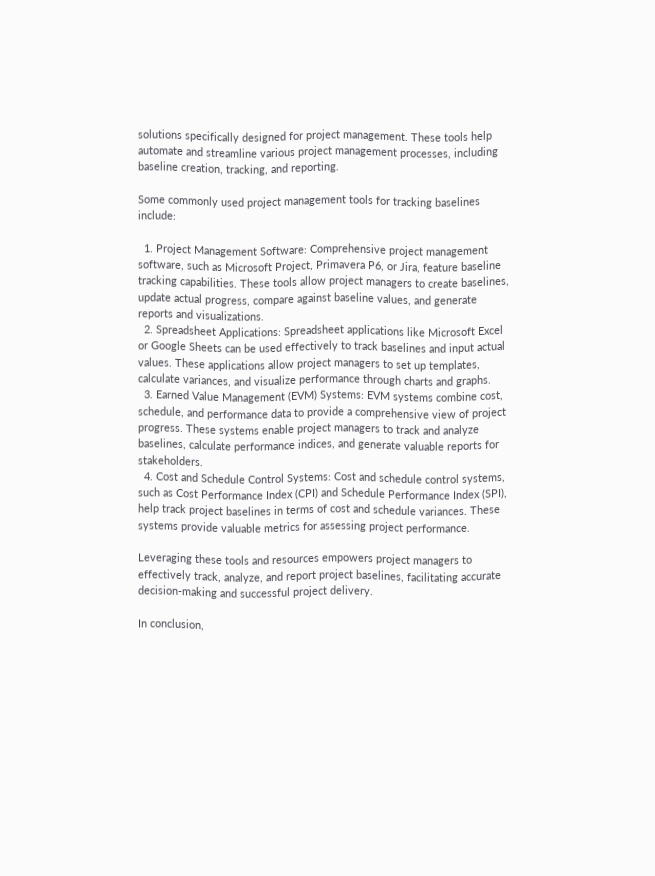solutions specifically designed for project management. These tools help automate and streamline various project management processes, including baseline creation, tracking, and reporting.

Some commonly used project management tools for tracking baselines include:

  1. Project Management Software: Comprehensive project management software, such as Microsoft Project, Primavera P6, or Jira, feature baseline tracking capabilities. These tools allow project managers to create baselines, update actual progress, compare against baseline values, and generate reports and visualizations.
  2. Spreadsheet Applications: Spreadsheet applications like Microsoft Excel or Google Sheets can be used effectively to track baselines and input actual values. These applications allow project managers to set up templates, calculate variances, and visualize performance through charts and graphs.
  3. Earned Value Management (EVM) Systems: EVM systems combine cost, schedule, and performance data to provide a comprehensive view of project progress. These systems enable project managers to track and analyze baselines, calculate performance indices, and generate valuable reports for stakeholders.
  4. Cost and Schedule Control Systems: Cost and schedule control systems, such as Cost Performance Index (CPI) and Schedule Performance Index (SPI), help track project baselines in terms of cost and schedule variances. These systems provide valuable metrics for assessing project performance.

Leveraging these tools and resources empowers project managers to effectively track, analyze, and report project baselines, facilitating accurate decision-making and successful project delivery.

In conclusion,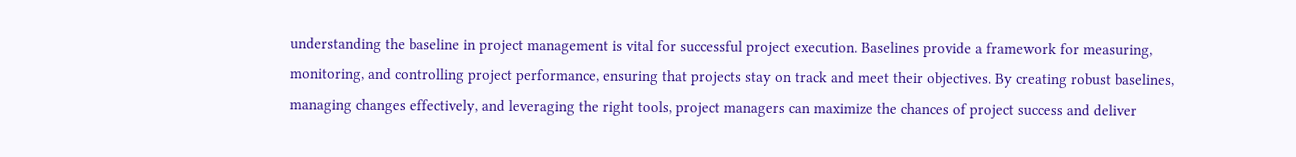understanding the baseline in project management is vital for successful project execution. Baselines provide a framework for measuring, monitoring, and controlling project performance, ensuring that projects stay on track and meet their objectives. By creating robust baselines, managing changes effectively, and leveraging the right tools, project managers can maximize the chances of project success and deliver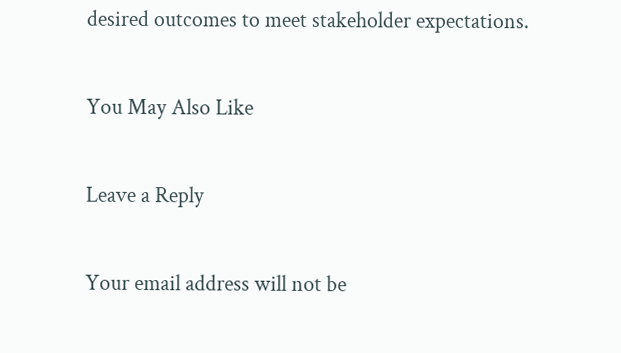desired outcomes to meet stakeholder expectations.

You May Also Like

Leave a Reply

Your email address will not be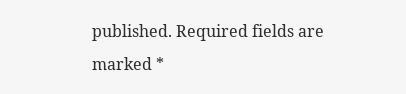published. Required fields are marked *